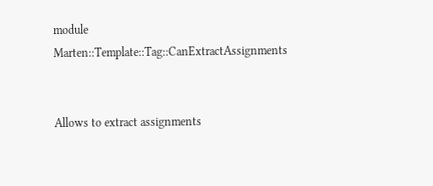module Marten::Template::Tag::CanExtractAssignments


Allows to extract assignments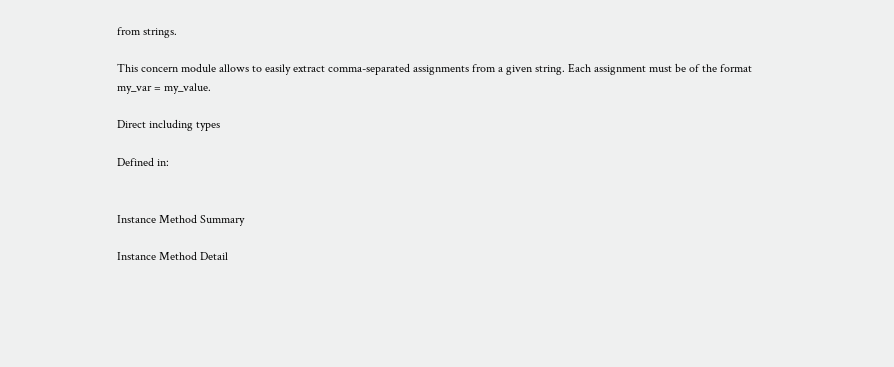from strings.

This concern module allows to easily extract comma-separated assignments from a given string. Each assignment must be of the format my_var = my_value.

Direct including types

Defined in:


Instance Method Summary

Instance Method Detail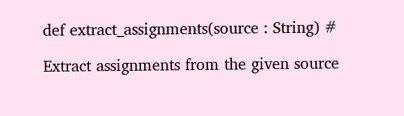def extract_assignments(source : String) #

Extract assignments from the given source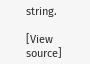string.

[View source]